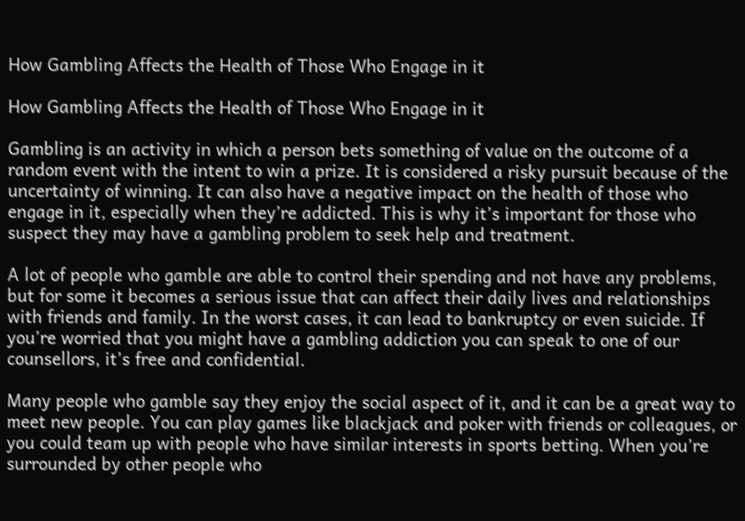How Gambling Affects the Health of Those Who Engage in it

How Gambling Affects the Health of Those Who Engage in it

Gambling is an activity in which a person bets something of value on the outcome of a random event with the intent to win a prize. It is considered a risky pursuit because of the uncertainty of winning. It can also have a negative impact on the health of those who engage in it, especially when they’re addicted. This is why it’s important for those who suspect they may have a gambling problem to seek help and treatment.

A lot of people who gamble are able to control their spending and not have any problems, but for some it becomes a serious issue that can affect their daily lives and relationships with friends and family. In the worst cases, it can lead to bankruptcy or even suicide. If you’re worried that you might have a gambling addiction you can speak to one of our counsellors, it’s free and confidential.

Many people who gamble say they enjoy the social aspect of it, and it can be a great way to meet new people. You can play games like blackjack and poker with friends or colleagues, or you could team up with people who have similar interests in sports betting. When you’re surrounded by other people who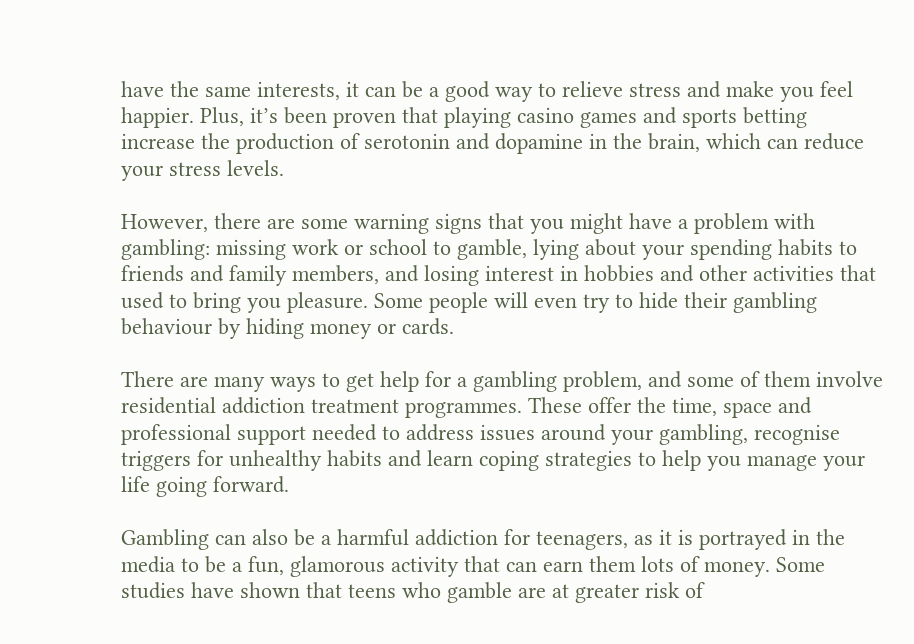have the same interests, it can be a good way to relieve stress and make you feel happier. Plus, it’s been proven that playing casino games and sports betting increase the production of serotonin and dopamine in the brain, which can reduce your stress levels.

However, there are some warning signs that you might have a problem with gambling: missing work or school to gamble, lying about your spending habits to friends and family members, and losing interest in hobbies and other activities that used to bring you pleasure. Some people will even try to hide their gambling behaviour by hiding money or cards.

There are many ways to get help for a gambling problem, and some of them involve residential addiction treatment programmes. These offer the time, space and professional support needed to address issues around your gambling, recognise triggers for unhealthy habits and learn coping strategies to help you manage your life going forward.

Gambling can also be a harmful addiction for teenagers, as it is portrayed in the media to be a fun, glamorous activity that can earn them lots of money. Some studies have shown that teens who gamble are at greater risk of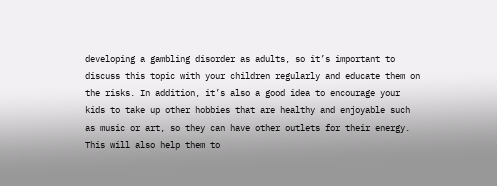developing a gambling disorder as adults, so it’s important to discuss this topic with your children regularly and educate them on the risks. In addition, it’s also a good idea to encourage your kids to take up other hobbies that are healthy and enjoyable such as music or art, so they can have other outlets for their energy. This will also help them to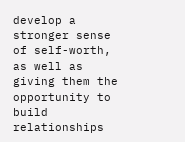develop a stronger sense of self-worth, as well as giving them the opportunity to build relationships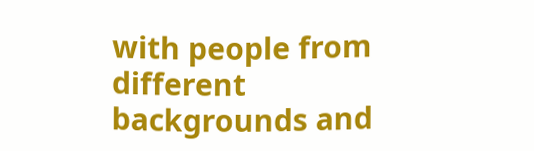with people from different backgrounds and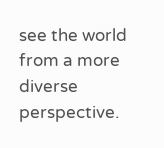see the world from a more diverse perspective.